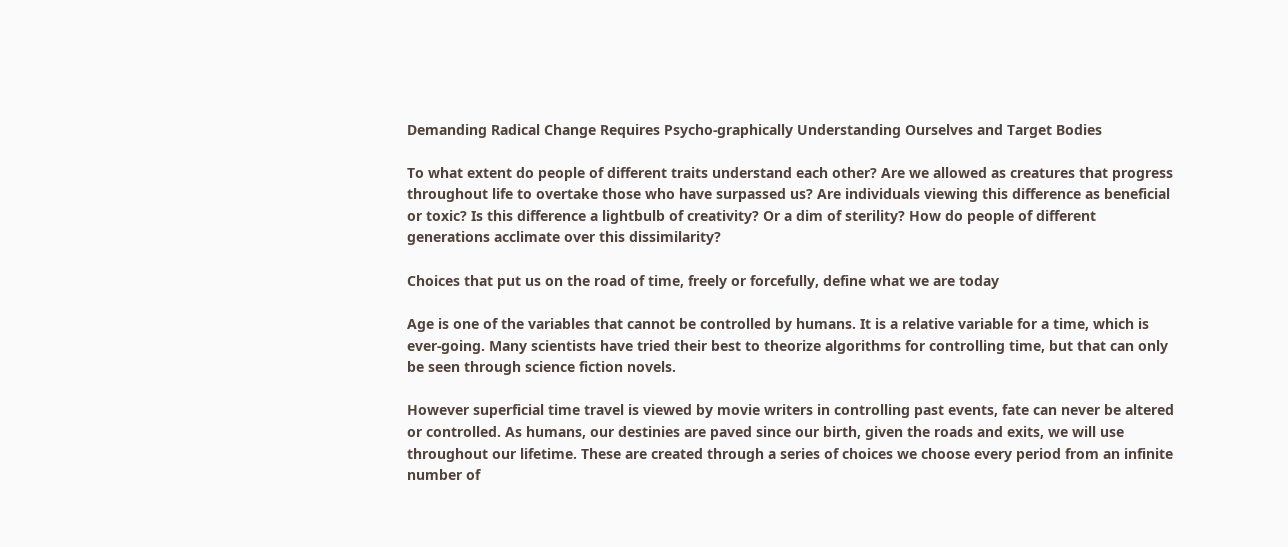Demanding Radical Change Requires Psycho-graphically Understanding Ourselves and Target Bodies

To what extent do people of different traits understand each other? Are we allowed as creatures that progress throughout life to overtake those who have surpassed us? Are individuals viewing this difference as beneficial or toxic? Is this difference a lightbulb of creativity? Or a dim of sterility? How do people of different generations acclimate over this dissimilarity?

Choices that put us on the road of time, freely or forcefully, define what we are today

Age is one of the variables that cannot be controlled by humans. It is a relative variable for a time, which is ever-going. Many scientists have tried their best to theorize algorithms for controlling time, but that can only be seen through science fiction novels.

However superficial time travel is viewed by movie writers in controlling past events, fate can never be altered or controlled. As humans, our destinies are paved since our birth, given the roads and exits, we will use throughout our lifetime. These are created through a series of choices we choose every period from an infinite number of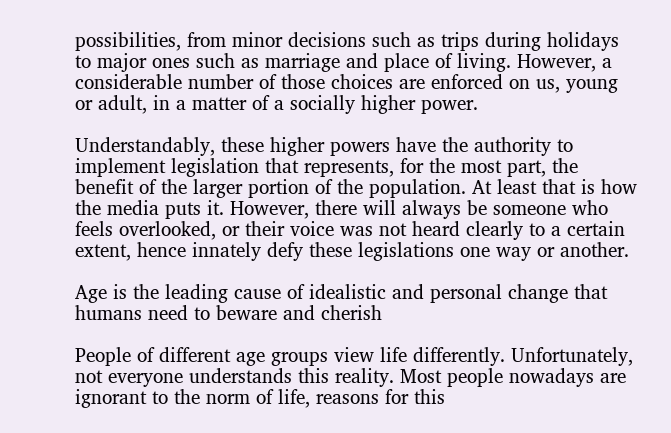possibilities, from minor decisions such as trips during holidays to major ones such as marriage and place of living. However, a considerable number of those choices are enforced on us, young or adult, in a matter of a socially higher power.

Understandably, these higher powers have the authority to implement legislation that represents, for the most part, the benefit of the larger portion of the population. At least that is how the media puts it. However, there will always be someone who feels overlooked, or their voice was not heard clearly to a certain extent, hence innately defy these legislations one way or another.

Age is the leading cause of idealistic and personal change that humans need to beware and cherish

People of different age groups view life differently. Unfortunately, not everyone understands this reality. Most people nowadays are ignorant to the norm of life, reasons for this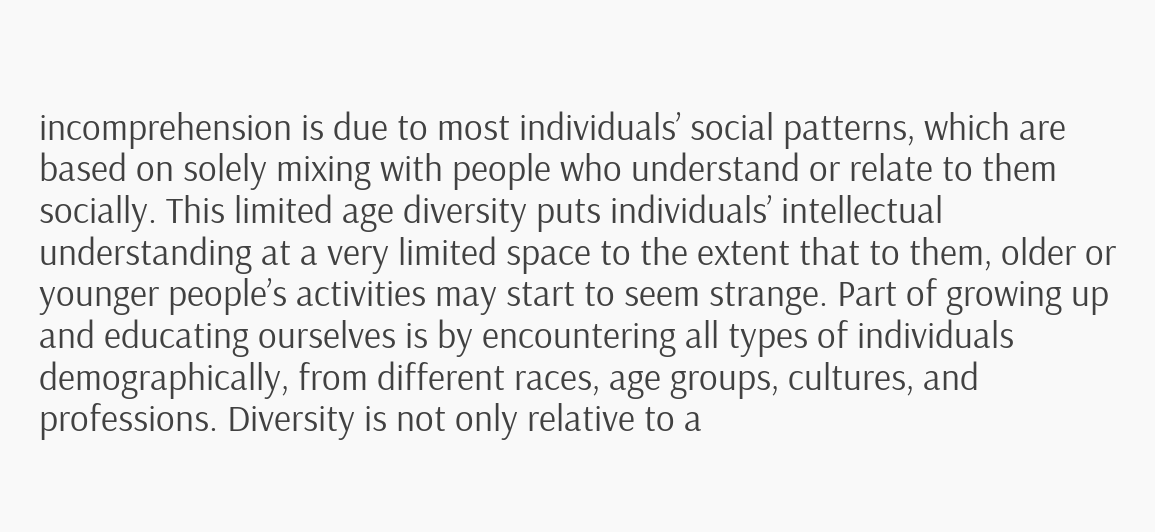incomprehension is due to most individuals’ social patterns, which are based on solely mixing with people who understand or relate to them socially. This limited age diversity puts individuals’ intellectual understanding at a very limited space to the extent that to them, older or younger people’s activities may start to seem strange. Part of growing up and educating ourselves is by encountering all types of individuals demographically, from different races, age groups, cultures, and professions. Diversity is not only relative to a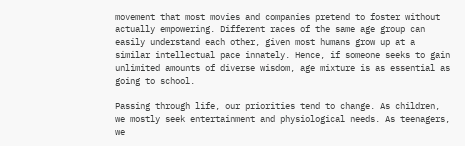movement that most movies and companies pretend to foster without actually empowering. Different races of the same age group can easily understand each other, given most humans grow up at a similar intellectual pace innately. Hence, if someone seeks to gain unlimited amounts of diverse wisdom, age mixture is as essential as going to school.

Passing through life, our priorities tend to change. As children, we mostly seek entertainment and physiological needs. As teenagers, we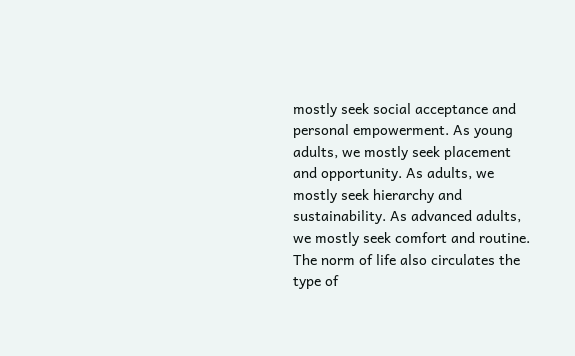mostly seek social acceptance and personal empowerment. As young adults, we mostly seek placement and opportunity. As adults, we mostly seek hierarchy and sustainability. As advanced adults, we mostly seek comfort and routine. The norm of life also circulates the type of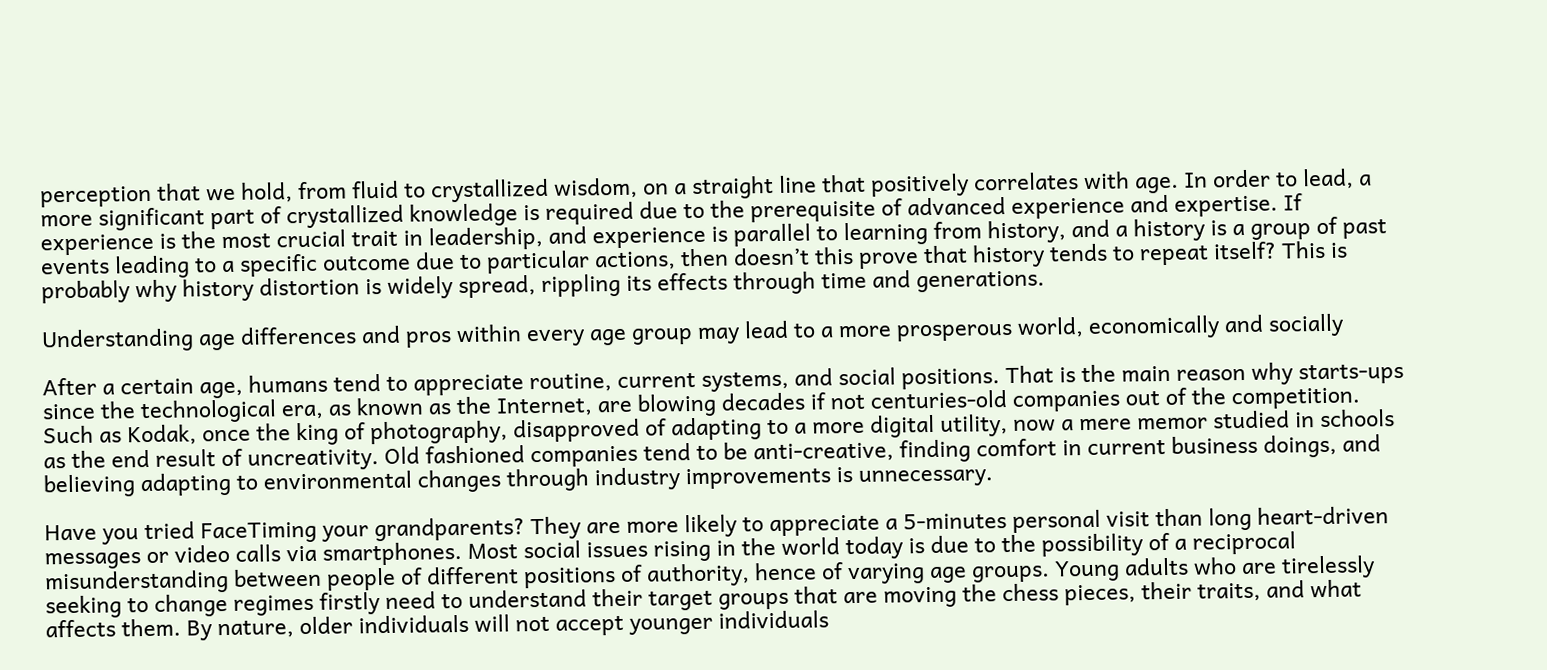perception that we hold, from fluid to crystallized wisdom, on a straight line that positively correlates with age. In order to lead, a more significant part of crystallized knowledge is required due to the prerequisite of advanced experience and expertise. If experience is the most crucial trait in leadership, and experience is parallel to learning from history, and a history is a group of past events leading to a specific outcome due to particular actions, then doesn’t this prove that history tends to repeat itself? This is probably why history distortion is widely spread, rippling its effects through time and generations.

Understanding age differences and pros within every age group may lead to a more prosperous world, economically and socially

After a certain age, humans tend to appreciate routine, current systems, and social positions. That is the main reason why starts-ups since the technological era, as known as the Internet, are blowing decades if not centuries-old companies out of the competition. Such as Kodak, once the king of photography, disapproved of adapting to a more digital utility, now a mere memor studied in schools as the end result of uncreativity. Old fashioned companies tend to be anti-creative, finding comfort in current business doings, and believing adapting to environmental changes through industry improvements is unnecessary.

Have you tried FaceTiming your grandparents? They are more likely to appreciate a 5-minutes personal visit than long heart-driven messages or video calls via smartphones. Most social issues rising in the world today is due to the possibility of a reciprocal misunderstanding between people of different positions of authority, hence of varying age groups. Young adults who are tirelessly seeking to change regimes firstly need to understand their target groups that are moving the chess pieces, their traits, and what affects them. By nature, older individuals will not accept younger individuals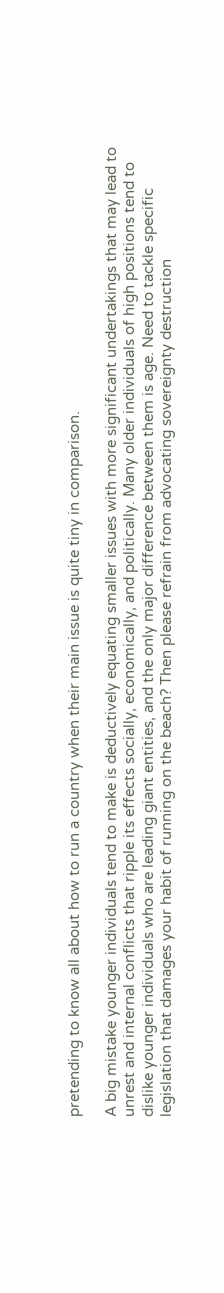pretending to know all about how to run a country when their main issue is quite tiny in comparison.

A big mistake younger individuals tend to make is deductively equating smaller issues with more significant undertakings that may lead to unrest and internal conflicts that ripple its effects socially, economically, and politically. Many older individuals of high positions tend to dislike younger individuals who are leading giant entities, and the only major difference between them is age. Need to tackle specific legislation that damages your habit of running on the beach? Then please refrain from advocating sovereignty destruction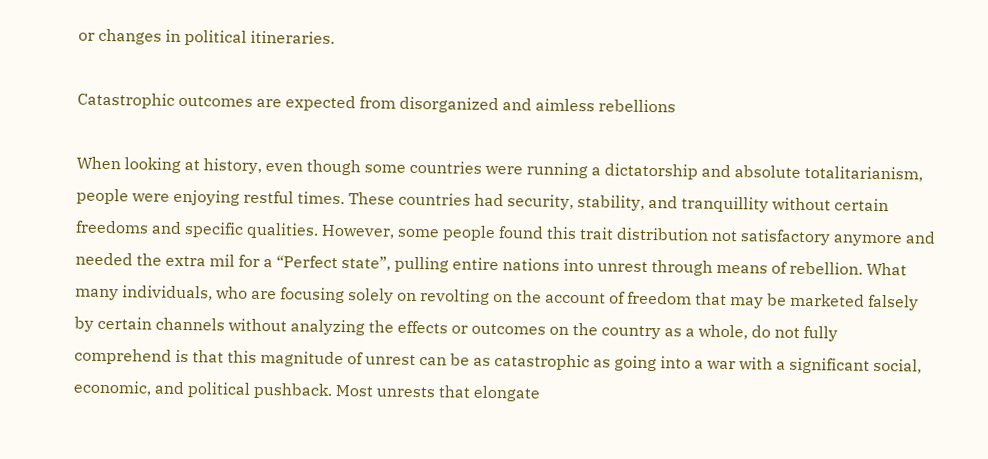or changes in political itineraries.

Catastrophic outcomes are expected from disorganized and aimless rebellions

When looking at history, even though some countries were running a dictatorship and absolute totalitarianism, people were enjoying restful times. These countries had security, stability, and tranquillity without certain freedoms and specific qualities. However, some people found this trait distribution not satisfactory anymore and needed the extra mil for a “Perfect state”, pulling entire nations into unrest through means of rebellion. What many individuals, who are focusing solely on revolting on the account of freedom that may be marketed falsely by certain channels without analyzing the effects or outcomes on the country as a whole, do not fully comprehend is that this magnitude of unrest can be as catastrophic as going into a war with a significant social, economic, and political pushback. Most unrests that elongate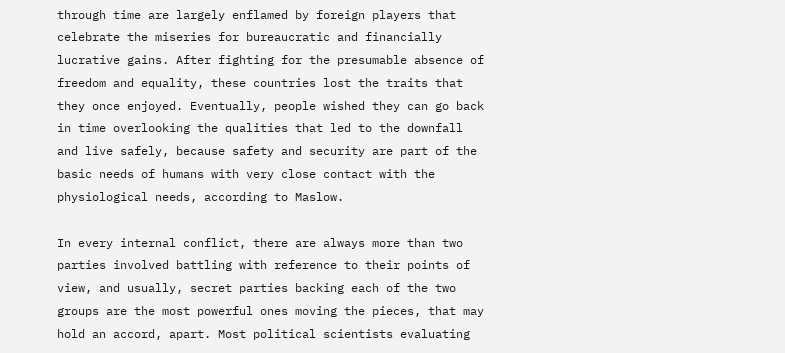through time are largely enflamed by foreign players that celebrate the miseries for bureaucratic and financially lucrative gains. After fighting for the presumable absence of freedom and equality, these countries lost the traits that they once enjoyed. Eventually, people wished they can go back in time overlooking the qualities that led to the downfall and live safely, because safety and security are part of the basic needs of humans with very close contact with the physiological needs, according to Maslow.

In every internal conflict, there are always more than two parties involved battling with reference to their points of view, and usually, secret parties backing each of the two groups are the most powerful ones moving the pieces, that may hold an accord, apart. Most political scientists evaluating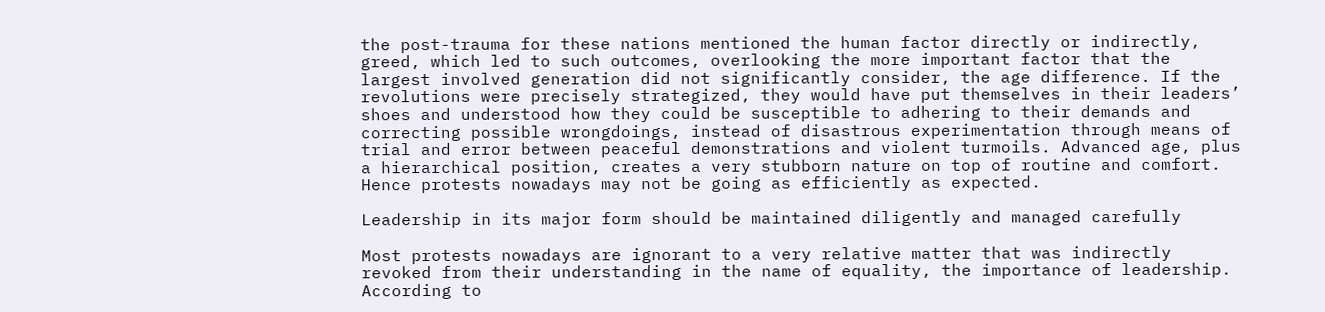the post-trauma for these nations mentioned the human factor directly or indirectly, greed, which led to such outcomes, overlooking the more important factor that the largest involved generation did not significantly consider, the age difference. If the revolutions were precisely strategized, they would have put themselves in their leaders’ shoes and understood how they could be susceptible to adhering to their demands and correcting possible wrongdoings, instead of disastrous experimentation through means of trial and error between peaceful demonstrations and violent turmoils. Advanced age, plus a hierarchical position, creates a very stubborn nature on top of routine and comfort. Hence protests nowadays may not be going as efficiently as expected.

Leadership in its major form should be maintained diligently and managed carefully

Most protests nowadays are ignorant to a very relative matter that was indirectly revoked from their understanding in the name of equality, the importance of leadership. According to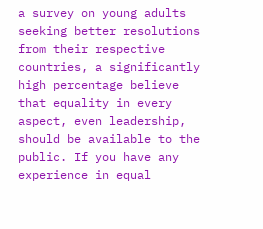a survey on young adults seeking better resolutions from their respective countries, a significantly high percentage believe that equality in every aspect, even leadership, should be available to the public. If you have any experience in equal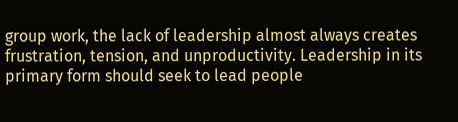group work, the lack of leadership almost always creates frustration, tension, and unproductivity. Leadership in its primary form should seek to lead people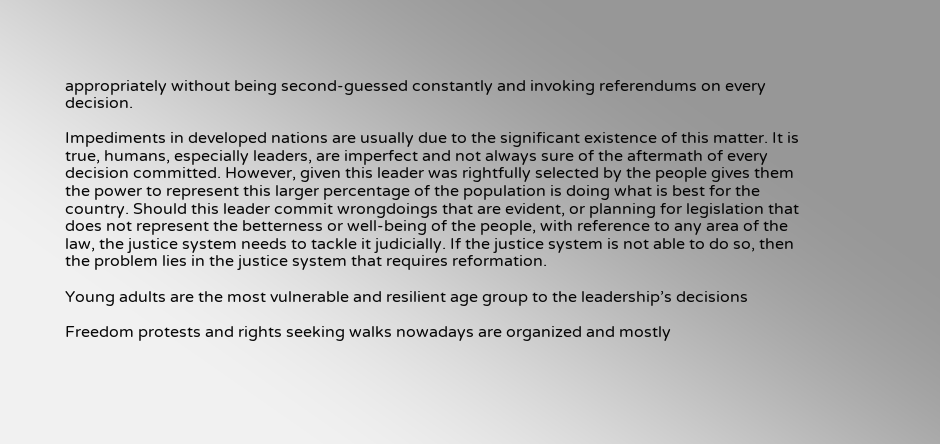appropriately without being second-guessed constantly and invoking referendums on every decision.

Impediments in developed nations are usually due to the significant existence of this matter. It is true, humans, especially leaders, are imperfect and not always sure of the aftermath of every decision committed. However, given this leader was rightfully selected by the people gives them the power to represent this larger percentage of the population is doing what is best for the country. Should this leader commit wrongdoings that are evident, or planning for legislation that does not represent the betterness or well-being of the people, with reference to any area of the law, the justice system needs to tackle it judicially. If the justice system is not able to do so, then the problem lies in the justice system that requires reformation.

Young adults are the most vulnerable and resilient age group to the leadership’s decisions

Freedom protests and rights seeking walks nowadays are organized and mostly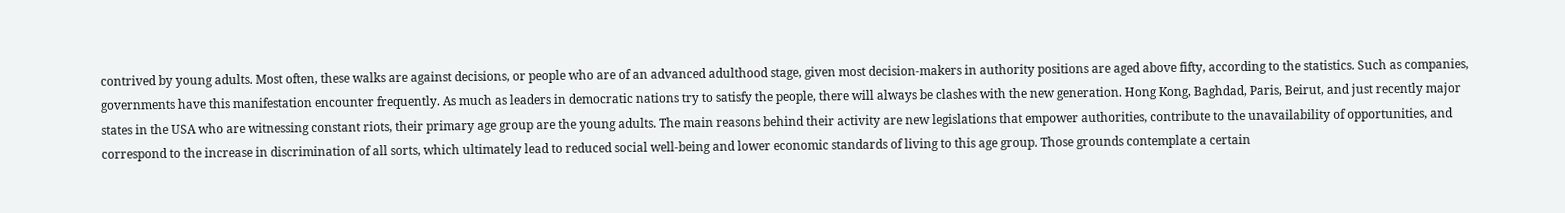contrived by young adults. Most often, these walks are against decisions, or people who are of an advanced adulthood stage, given most decision-makers in authority positions are aged above fifty, according to the statistics. Such as companies, governments have this manifestation encounter frequently. As much as leaders in democratic nations try to satisfy the people, there will always be clashes with the new generation. Hong Kong, Baghdad, Paris, Beirut, and just recently major states in the USA who are witnessing constant riots, their primary age group are the young adults. The main reasons behind their activity are new legislations that empower authorities, contribute to the unavailability of opportunities, and correspond to the increase in discrimination of all sorts, which ultimately lead to reduced social well-being and lower economic standards of living to this age group. Those grounds contemplate a certain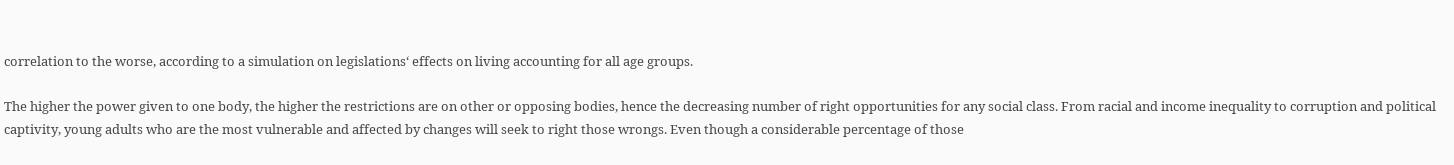correlation to the worse, according to a simulation on legislations‘ effects on living accounting for all age groups.

The higher the power given to one body, the higher the restrictions are on other or opposing bodies, hence the decreasing number of right opportunities for any social class. From racial and income inequality to corruption and political captivity, young adults who are the most vulnerable and affected by changes will seek to right those wrongs. Even though a considerable percentage of those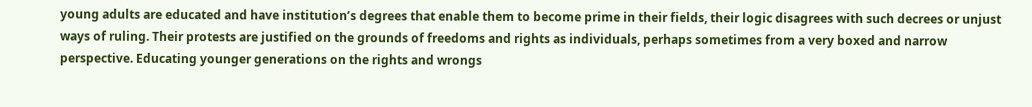young adults are educated and have institution’s degrees that enable them to become prime in their fields, their logic disagrees with such decrees or unjust ways of ruling. Their protests are justified on the grounds of freedoms and rights as individuals, perhaps sometimes from a very boxed and narrow perspective. Educating younger generations on the rights and wrongs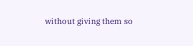without giving them so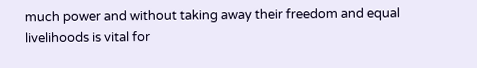much power and without taking away their freedom and equal livelihoods is vital for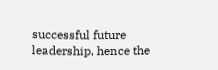successful future leadership, hence the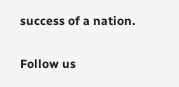success of a nation.

Follow us